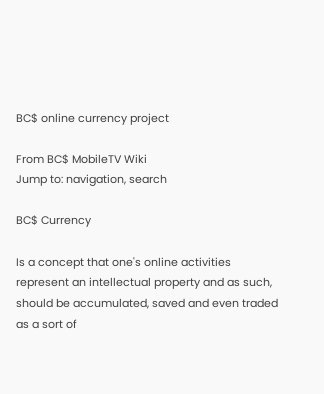BC$ online currency project

From BC$ MobileTV Wiki
Jump to: navigation, search

BC$ Currency

Is a concept that one's online activities represent an intellectual property and as such, should be accumulated, saved and even traded as a sort of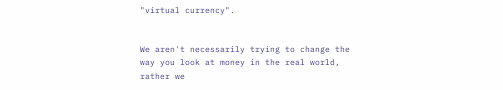"virtual currency".


We aren't necessarily trying to change the way you look at money in the real world, rather we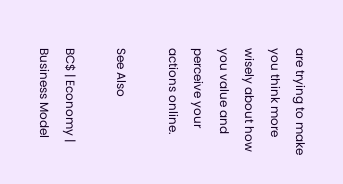are trying to make you think more wisely about how you value and perceive your actions online.

See Also

BC$ | Economy | Business Model